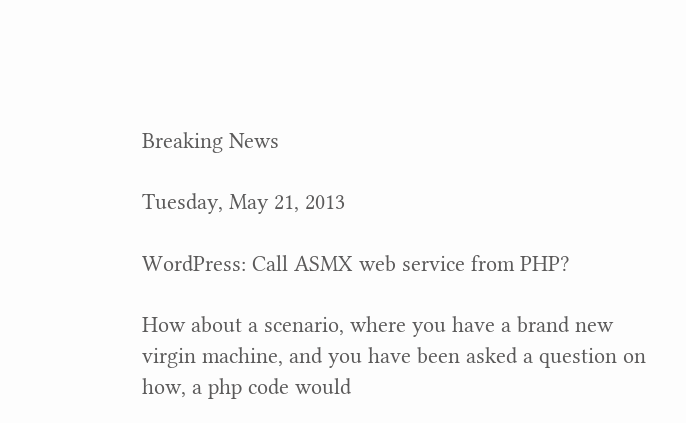Breaking News

Tuesday, May 21, 2013

WordPress: Call ASMX web service from PHP?

How about a scenario, where you have a brand new virgin machine, and you have been asked a question on how, a php code would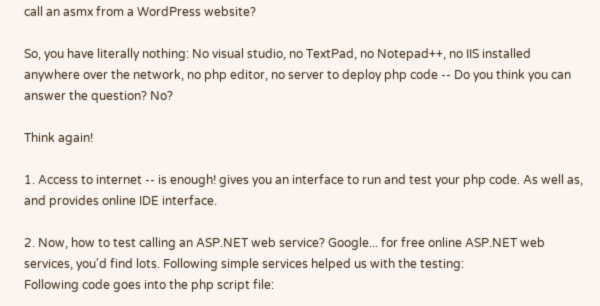call an asmx from a WordPress website?

So, you have literally nothing: No visual studio, no TextPad, no Notepad++, no IIS installed anywhere over the network, no php editor, no server to deploy php code -- Do you think you can answer the question? No?

Think again!

1. Access to internet -- is enough! gives you an interface to run and test your php code. As well as, and provides online IDE interface.

2. Now, how to test calling an ASP.NET web service? Google... for free online ASP.NET web services, you'd find lots. Following simple services helped us with the testing:
Following code goes into the php script file: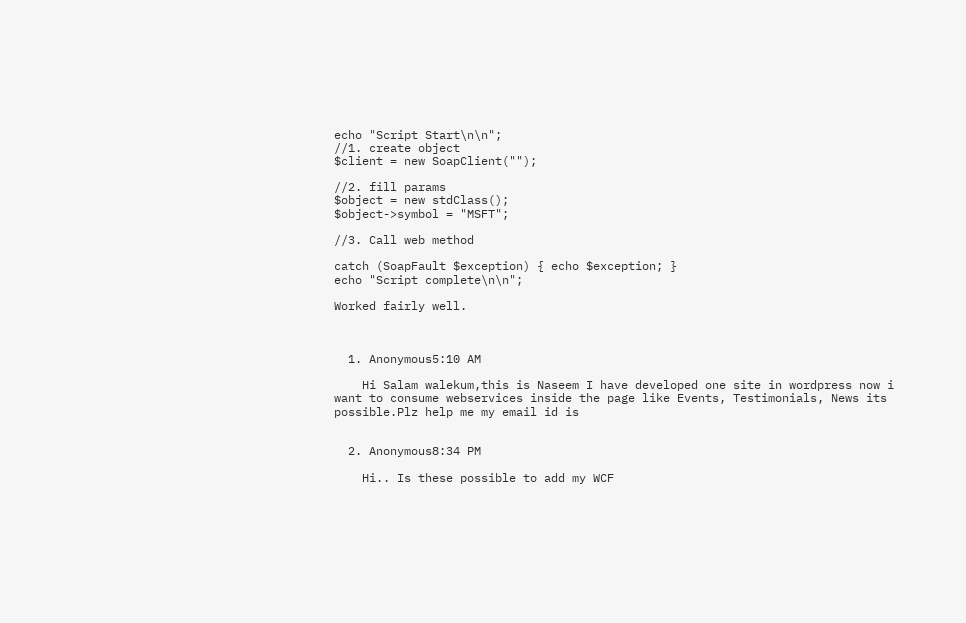echo "Script Start\n\n";
//1. create object
$client = new SoapClient("");

//2. fill params
$object = new stdClass();
$object->symbol = "MSFT";

//3. Call web method

catch (SoapFault $exception) { echo $exception; }
echo "Script complete\n\n";

Worked fairly well.



  1. Anonymous5:10 AM

    Hi Salam walekum,this is Naseem I have developed one site in wordpress now i want to consume webservices inside the page like Events, Testimonials, News its possible.Plz help me my email id is


  2. Anonymous8:34 PM

    Hi.. Is these possible to add my WCF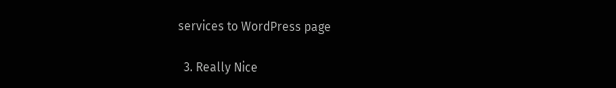services to WordPress page

  3. Really Nice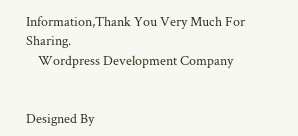Information,Thank You Very Much For Sharing.
    Wordpress Development Company


Designed By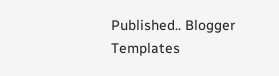Published.. Blogger Templates